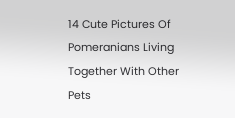14 Cute Pictures Of Pomeranians Living Together With Other Pets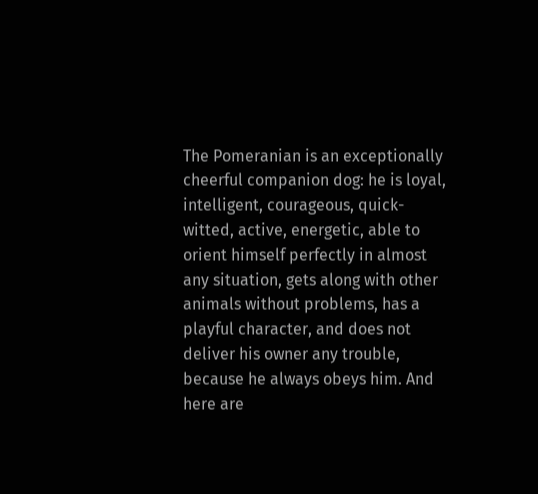The Pomeranian is an exceptionally cheerful companion dog: he is loyal, intelligent, courageous, quick-witted, active, energetic, able to orient himself perfectly in almost any situation, gets along with other animals without problems, has a playful character, and does not deliver his owner any trouble, because he always obeys him. And here are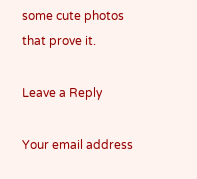some cute photos that prove it.

Leave a Reply

Your email address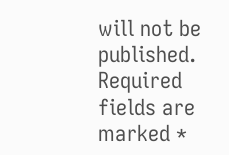will not be published. Required fields are marked *